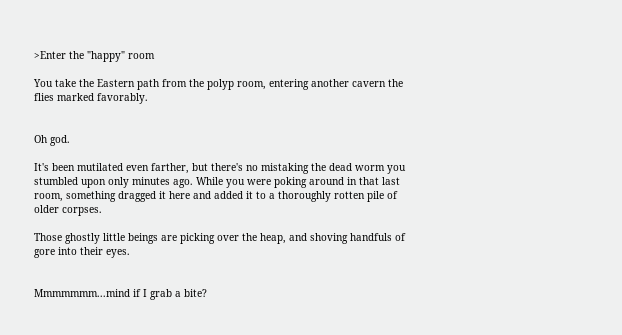>Enter the "happy" room

You take the Eastern path from the polyp room, entering another cavern the flies marked favorably.


Oh god.

It's been mutilated even farther, but there's no mistaking the dead worm you stumbled upon only minutes ago. While you were poking around in that last room, something dragged it here and added it to a thoroughly rotten pile of older corpses.

Those ghostly little beings are picking over the heap, and shoving handfuls of gore into their eyes.


Mmmmmmm...mind if I grab a bite?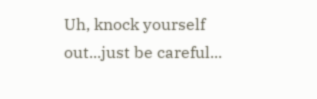Uh, knock yourself out...just be careful...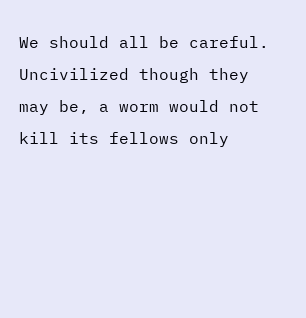We should all be careful. Uncivilized though they may be, a worm would not kill its fellows only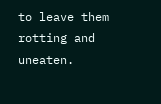to leave them rotting and uneaten.